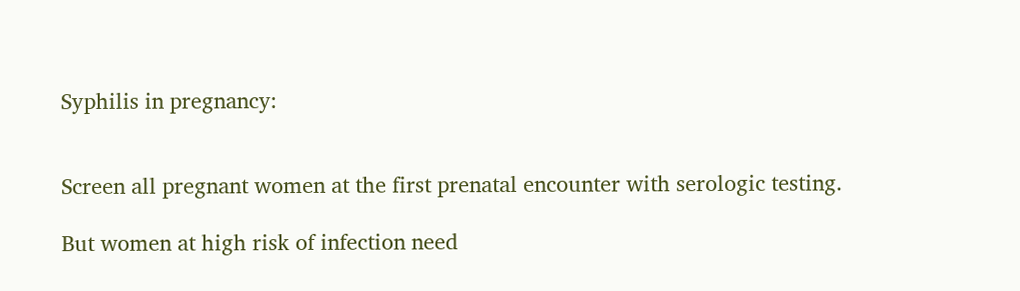Syphilis in pregnancy:


Screen all pregnant women at the first prenatal encounter with serologic testing.

But women at high risk of infection need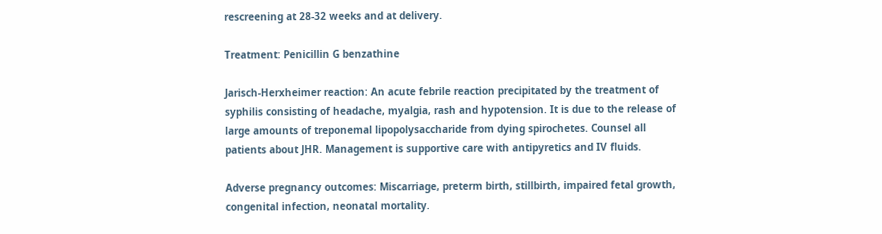rescreening at 28-32 weeks and at delivery.

Treatment: Penicillin G benzathine

Jarisch-Herxheimer reaction: An acute febrile reaction precipitated by the treatment of syphilis consisting of headache, myalgia, rash and hypotension. It is due to the release of large amounts of treponemal lipopolysaccharide from dying spirochetes. Counsel all patients about JHR. Management is supportive care with antipyretics and IV fluids.

Adverse pregnancy outcomes: Miscarriage, preterm birth, stillbirth, impaired fetal growth, congenital infection, neonatal mortality.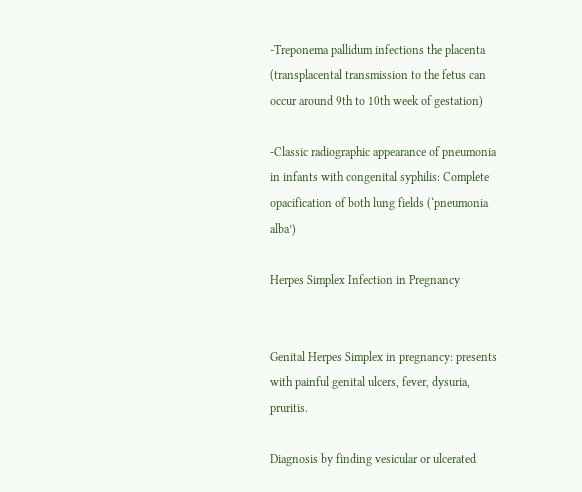-Treponema pallidum infections the placenta (transplacental transmission to the fetus can occur around 9th to 10th week of gestation)

-Classic radiographic appearance of pneumonia in infants with congenital syphilis: Complete opacification of both lung fields (‘pneumonia alba’)

Herpes Simplex Infection in Pregnancy


Genital Herpes Simplex in pregnancy: presents with painful genital ulcers, fever, dysuria, pruritis.

Diagnosis by finding vesicular or ulcerated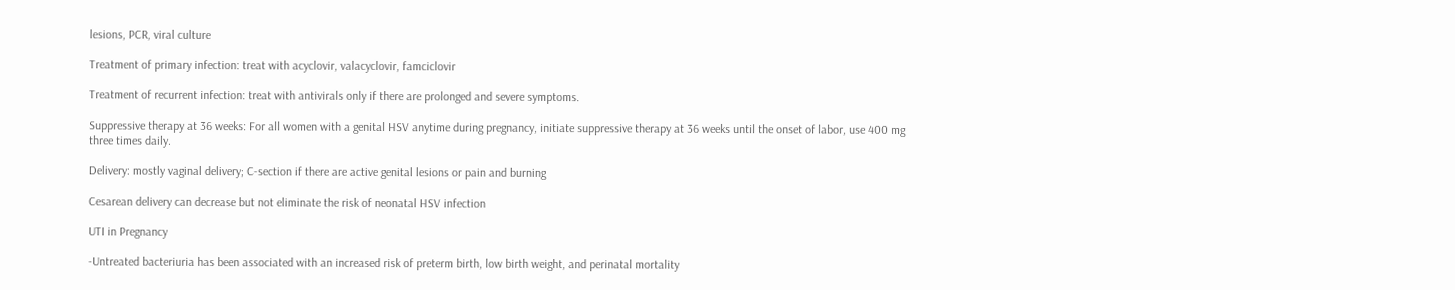lesions, PCR, viral culture

Treatment of primary infection: treat with acyclovir, valacyclovir, famciclovir

Treatment of recurrent infection: treat with antivirals only if there are prolonged and severe symptoms.

Suppressive therapy at 36 weeks: For all women with a genital HSV anytime during pregnancy, initiate suppressive therapy at 36 weeks until the onset of labor, use 400 mg three times daily.

Delivery: mostly vaginal delivery; C-section if there are active genital lesions or pain and burning

Cesarean delivery can decrease but not eliminate the risk of neonatal HSV infection

UTI in Pregnancy

-Untreated bacteriuria has been associated with an increased risk of preterm birth, low birth weight, and perinatal mortality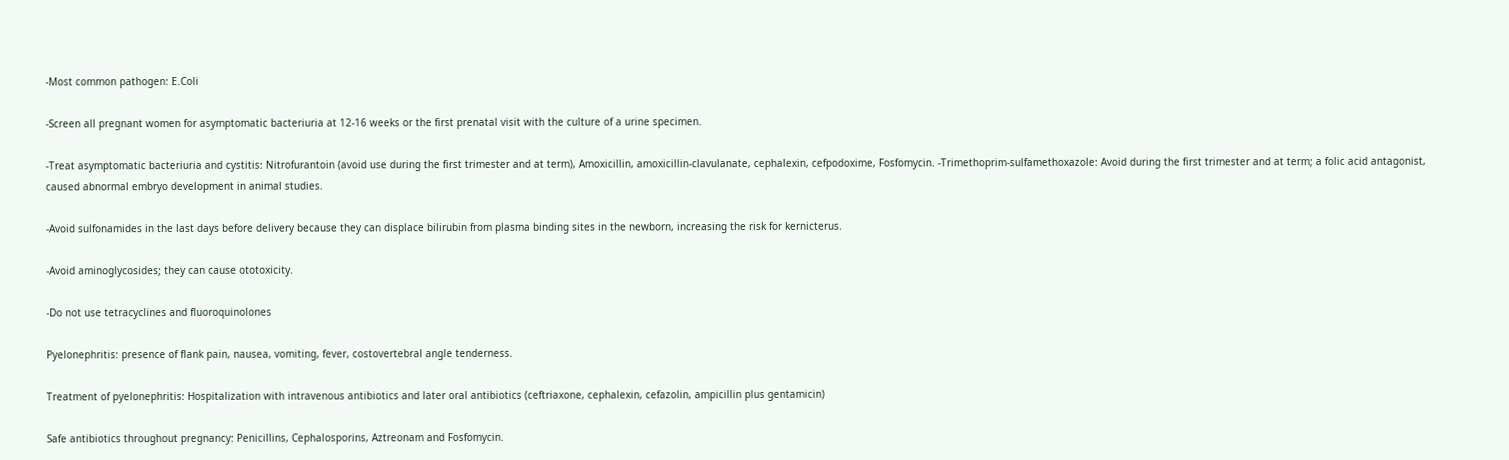-Most common pathogen: E.Coli

-Screen all pregnant women for asymptomatic bacteriuria at 12-16 weeks or the first prenatal visit with the culture of a urine specimen.

-Treat asymptomatic bacteriuria and cystitis: Nitrofurantoin (avoid use during the first trimester and at term), Amoxicillin, amoxicillin-clavulanate, cephalexin, cefpodoxime, Fosfomycin. -Trimethoprim-sulfamethoxazole: Avoid during the first trimester and at term; a folic acid antagonist, caused abnormal embryo development in animal studies.

-Avoid sulfonamides in the last days before delivery because they can displace bilirubin from plasma binding sites in the newborn, increasing the risk for kernicterus.

-Avoid aminoglycosides; they can cause ototoxicity.

-Do not use tetracyclines and fluoroquinolones

Pyelonephritis: presence of flank pain, nausea, vomiting, fever, costovertebral angle tenderness.

Treatment of pyelonephritis: Hospitalization with intravenous antibiotics and later oral antibiotics (ceftriaxone, cephalexin, cefazolin, ampicillin plus gentamicin)

Safe antibiotics throughout pregnancy: Penicillins, Cephalosporins, Aztreonam and Fosfomycin.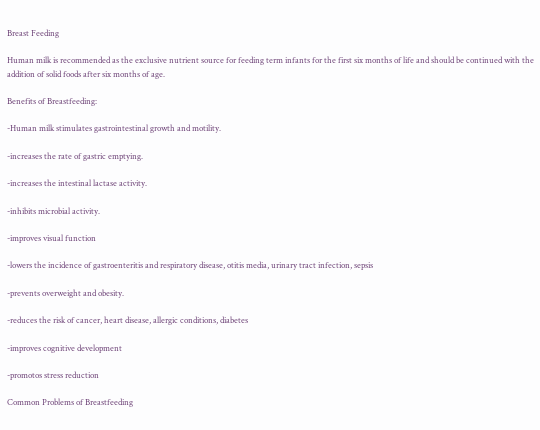Breast Feeding

Human milk is recommended as the exclusive nutrient source for feeding term infants for the first six months of life and should be continued with the addition of solid foods after six months of age.

Benefits of Breastfeeding:

-Human milk stimulates gastrointestinal growth and motility.

-increases the rate of gastric emptying.

-increases the intestinal lactase activity.

-inhibits microbial activity.

-improves visual function

-lowers the incidence of gastroenteritis and respiratory disease, otitis media, urinary tract infection, sepsis

-prevents overweight and obesity.

-reduces the risk of cancer, heart disease, allergic conditions, diabetes

-improves cognitive development

-promotos stress reduction

Common Problems of Breastfeeding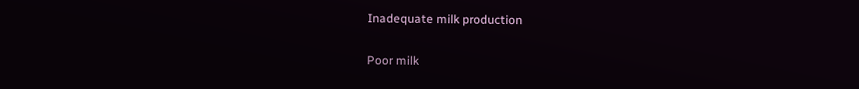Inadequate milk production

Poor milk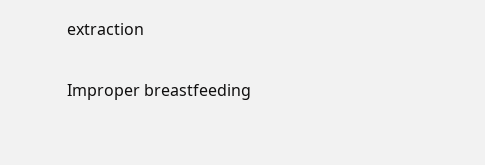extraction

Improper breastfeeding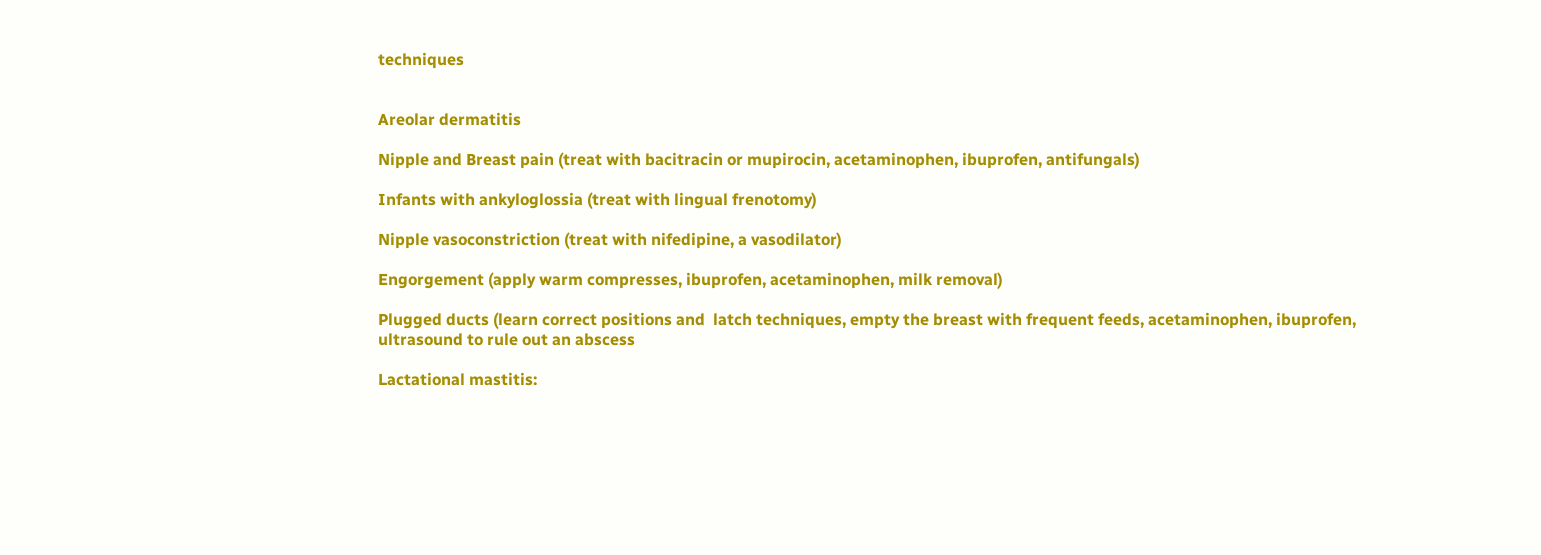techniques


Areolar dermatitis

Nipple and Breast pain (treat with bacitracin or mupirocin, acetaminophen, ibuprofen, antifungals)

Infants with ankyloglossia (treat with lingual frenotomy)

Nipple vasoconstriction (treat with nifedipine, a vasodilator)

Engorgement (apply warm compresses, ibuprofen, acetaminophen, milk removal)

Plugged ducts (learn correct positions and  latch techniques, empty the breast with frequent feeds, acetaminophen, ibuprofen, ultrasound to rule out an abscess

Lactational mastitis: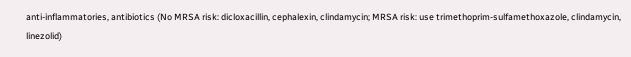anti-inflammatories, antibiotics (No MRSA risk: dicloxacillin, cephalexin, clindamycin; MRSA risk: use trimethoprim-sulfamethoxazole, clindamycin, linezolid)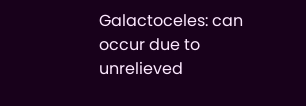Galactoceles: can occur due to unrelieved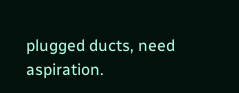plugged ducts, need aspiration.